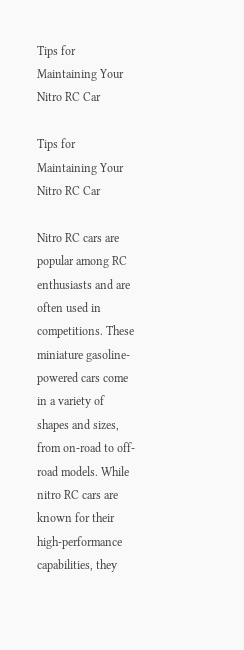Tips for Maintaining Your Nitro RC Car

Tips for Maintaining Your Nitro RC Car

Nitro RC cars are popular among RC enthusiasts and are often used in competitions. These miniature gasoline-powered cars come in a variety of shapes and sizes, from on-road to off-road models. While nitro RC cars are known for their high-performance capabilities, they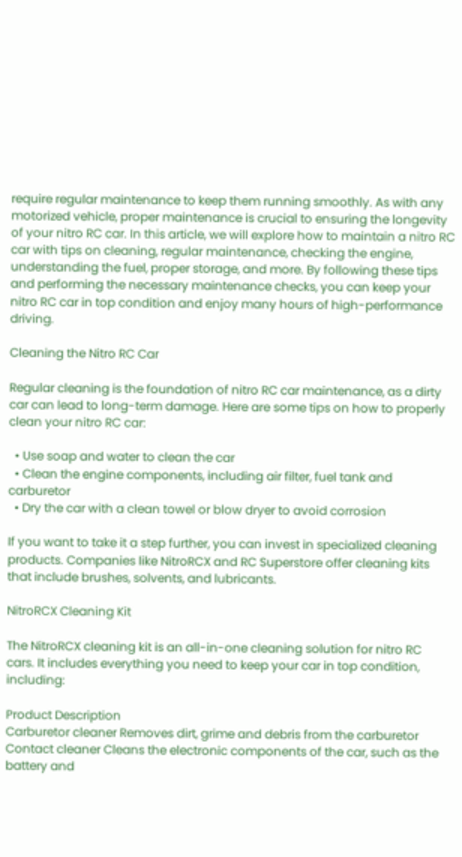require regular maintenance to keep them running smoothly. As with any motorized vehicle, proper maintenance is crucial to ensuring the longevity of your nitro RC car. In this article, we will explore how to maintain a nitro RC car with tips on cleaning, regular maintenance, checking the engine, understanding the fuel, proper storage, and more. By following these tips and performing the necessary maintenance checks, you can keep your nitro RC car in top condition and enjoy many hours of high-performance driving.

Cleaning the Nitro RC Car

Regular cleaning is the foundation of nitro RC car maintenance, as a dirty car can lead to long-term damage. Here are some tips on how to properly clean your nitro RC car:

  • Use soap and water to clean the car
  • Clean the engine components, including air filter, fuel tank and carburetor
  • Dry the car with a clean towel or blow dryer to avoid corrosion

If you want to take it a step further, you can invest in specialized cleaning products. Companies like NitroRCX and RC Superstore offer cleaning kits that include brushes, solvents, and lubricants.

NitroRCX Cleaning Kit

The NitroRCX cleaning kit is an all-in-one cleaning solution for nitro RC cars. It includes everything you need to keep your car in top condition, including:

Product Description
Carburetor cleaner Removes dirt, grime and debris from the carburetor
Contact cleaner Cleans the electronic components of the car, such as the battery and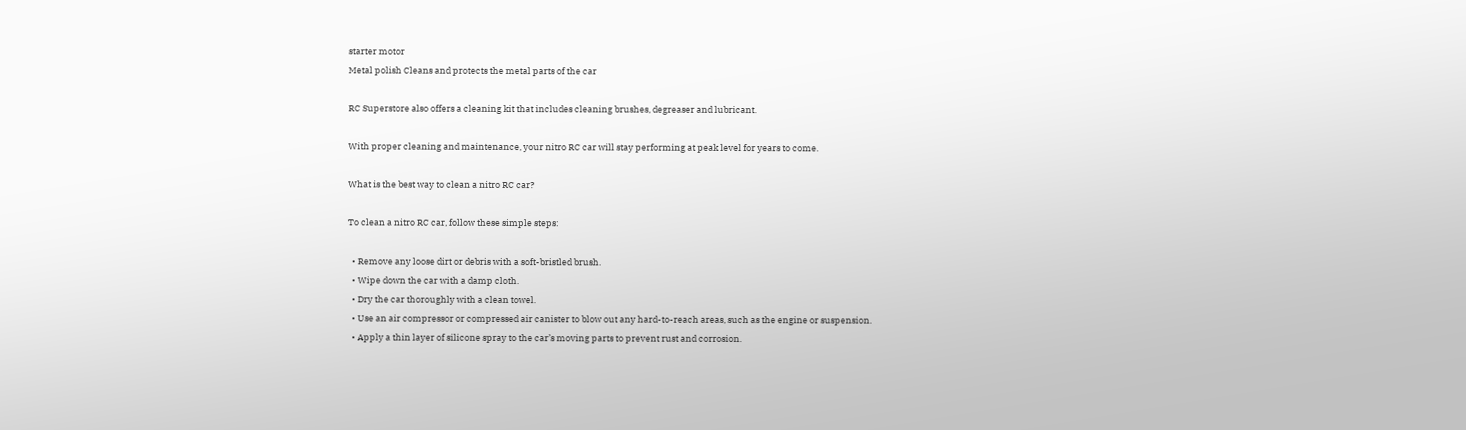starter motor
Metal polish Cleans and protects the metal parts of the car

RC Superstore also offers a cleaning kit that includes cleaning brushes, degreaser and lubricant.

With proper cleaning and maintenance, your nitro RC car will stay performing at peak level for years to come.

What is the best way to clean a nitro RC car?

To clean a nitro RC car, follow these simple steps:

  • Remove any loose dirt or debris with a soft-bristled brush.
  • Wipe down the car with a damp cloth.
  • Dry the car thoroughly with a clean towel.
  • Use an air compressor or compressed air canister to blow out any hard-to-reach areas, such as the engine or suspension.
  • Apply a thin layer of silicone spray to the car’s moving parts to prevent rust and corrosion.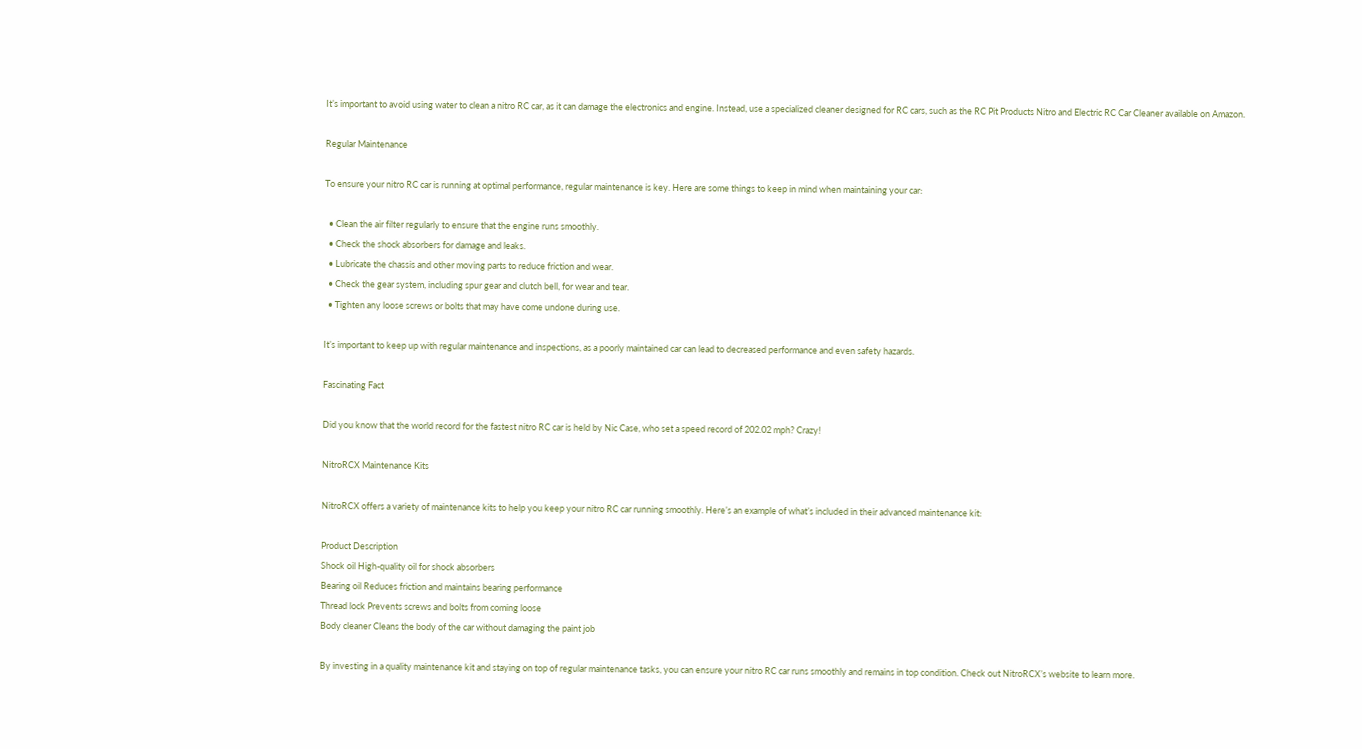It’s important to avoid using water to clean a nitro RC car, as it can damage the electronics and engine. Instead, use a specialized cleaner designed for RC cars, such as the RC Pit Products Nitro and Electric RC Car Cleaner available on Amazon.

Regular Maintenance

To ensure your nitro RC car is running at optimal performance, regular maintenance is key. Here are some things to keep in mind when maintaining your car:

  • Clean the air filter regularly to ensure that the engine runs smoothly.
  • Check the shock absorbers for damage and leaks.
  • Lubricate the chassis and other moving parts to reduce friction and wear.
  • Check the gear system, including spur gear and clutch bell, for wear and tear.
  • Tighten any loose screws or bolts that may have come undone during use.

It’s important to keep up with regular maintenance and inspections, as a poorly maintained car can lead to decreased performance and even safety hazards.

Fascinating Fact

Did you know that the world record for the fastest nitro RC car is held by Nic Case, who set a speed record of 202.02 mph? Crazy!

NitroRCX Maintenance Kits

NitroRCX offers a variety of maintenance kits to help you keep your nitro RC car running smoothly. Here’s an example of what’s included in their advanced maintenance kit:

Product Description
Shock oil High-quality oil for shock absorbers
Bearing oil Reduces friction and maintains bearing performance
Thread lock Prevents screws and bolts from coming loose
Body cleaner Cleans the body of the car without damaging the paint job

By investing in a quality maintenance kit and staying on top of regular maintenance tasks, you can ensure your nitro RC car runs smoothly and remains in top condition. Check out NitroRCX’s website to learn more.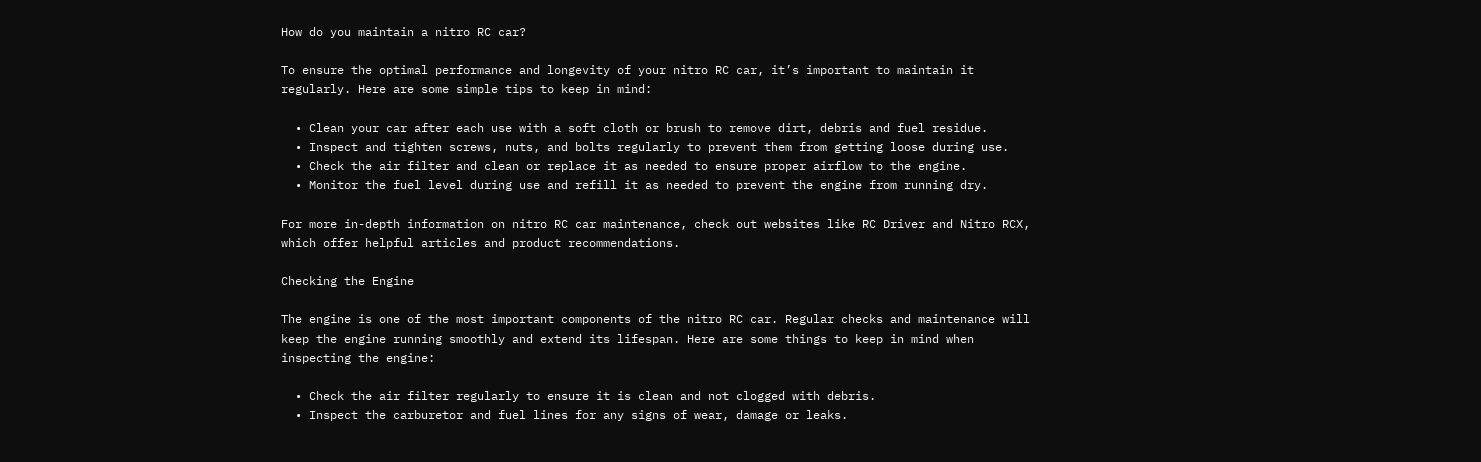How do you maintain a nitro RC car?

To ensure the optimal performance and longevity of your nitro RC car, it’s important to maintain it regularly. Here are some simple tips to keep in mind:

  • Clean your car after each use with a soft cloth or brush to remove dirt, debris and fuel residue.
  • Inspect and tighten screws, nuts, and bolts regularly to prevent them from getting loose during use.
  • Check the air filter and clean or replace it as needed to ensure proper airflow to the engine.
  • Monitor the fuel level during use and refill it as needed to prevent the engine from running dry.

For more in-depth information on nitro RC car maintenance, check out websites like RC Driver and Nitro RCX, which offer helpful articles and product recommendations.

Checking the Engine

The engine is one of the most important components of the nitro RC car. Regular checks and maintenance will keep the engine running smoothly and extend its lifespan. Here are some things to keep in mind when inspecting the engine:

  • Check the air filter regularly to ensure it is clean and not clogged with debris.
  • Inspect the carburetor and fuel lines for any signs of wear, damage or leaks.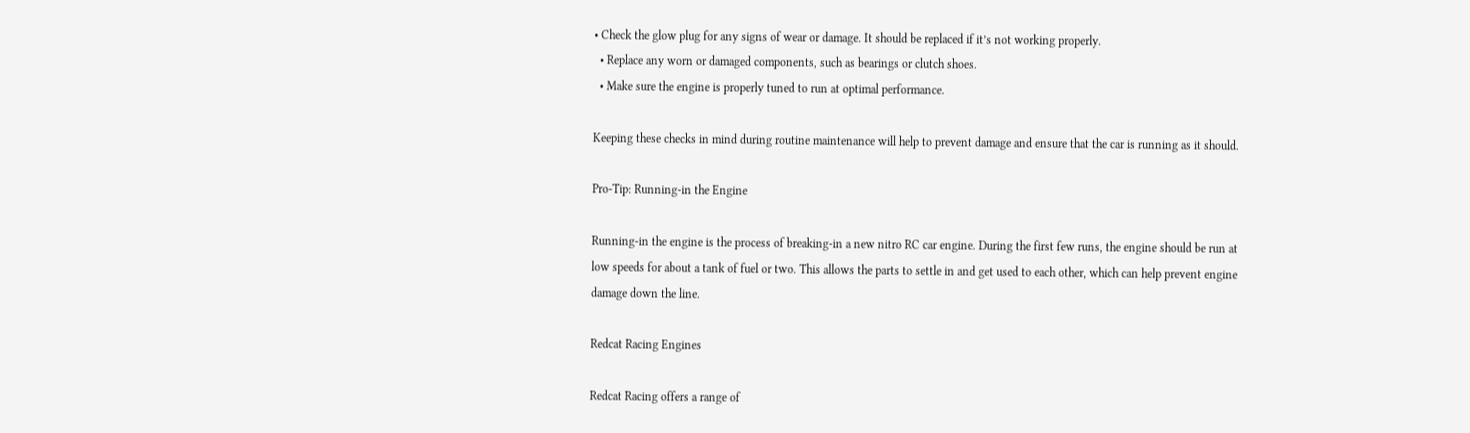• Check the glow plug for any signs of wear or damage. It should be replaced if it’s not working properly.
  • Replace any worn or damaged components, such as bearings or clutch shoes.
  • Make sure the engine is properly tuned to run at optimal performance.

Keeping these checks in mind during routine maintenance will help to prevent damage and ensure that the car is running as it should.

Pro-Tip: Running-in the Engine

Running-in the engine is the process of breaking-in a new nitro RC car engine. During the first few runs, the engine should be run at low speeds for about a tank of fuel or two. This allows the parts to settle in and get used to each other, which can help prevent engine damage down the line.

Redcat Racing Engines

Redcat Racing offers a range of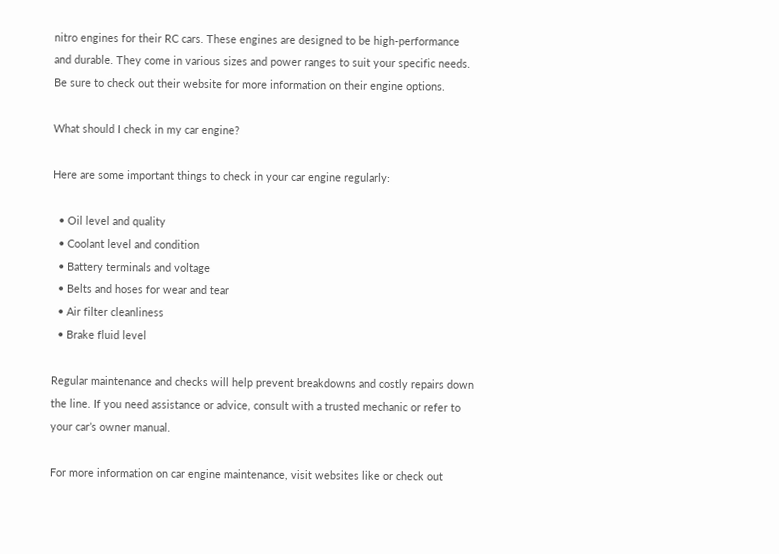nitro engines for their RC cars. These engines are designed to be high-performance and durable. They come in various sizes and power ranges to suit your specific needs. Be sure to check out their website for more information on their engine options.

What should I check in my car engine?

Here are some important things to check in your car engine regularly:

  • Oil level and quality
  • Coolant level and condition
  • Battery terminals and voltage
  • Belts and hoses for wear and tear
  • Air filter cleanliness
  • Brake fluid level

Regular maintenance and checks will help prevent breakdowns and costly repairs down the line. If you need assistance or advice, consult with a trusted mechanic or refer to your car’s owner manual.

For more information on car engine maintenance, visit websites like or check out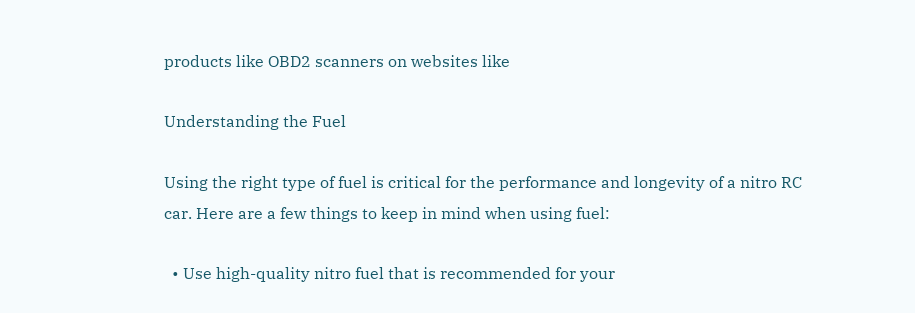products like OBD2 scanners on websites like

Understanding the Fuel

Using the right type of fuel is critical for the performance and longevity of a nitro RC car. Here are a few things to keep in mind when using fuel:

  • Use high-quality nitro fuel that is recommended for your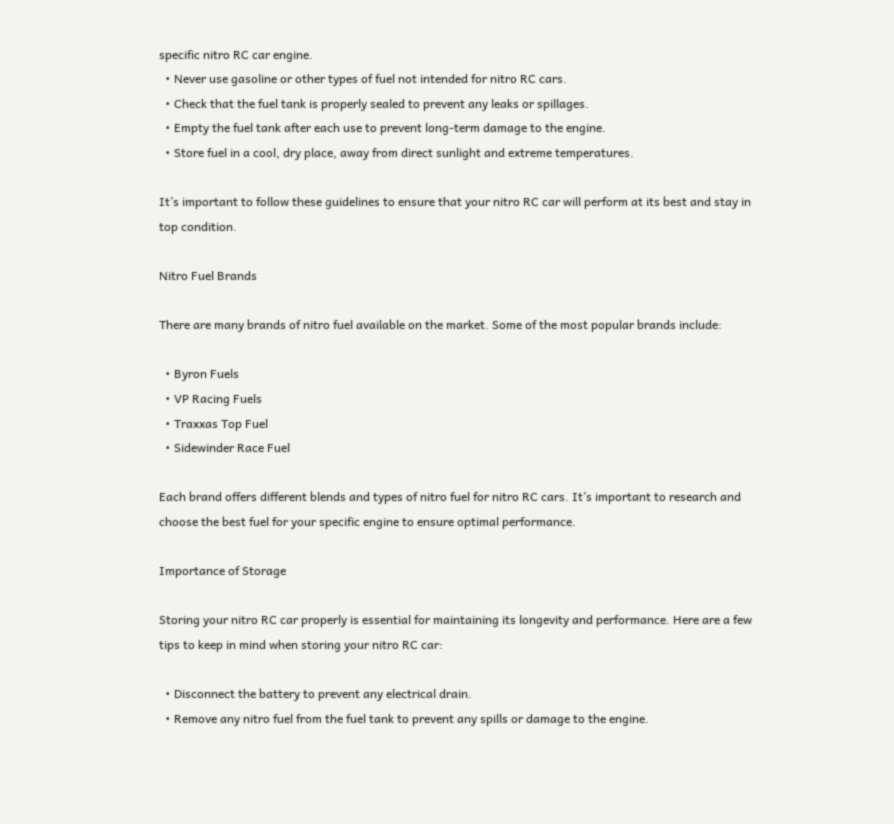specific nitro RC car engine.
  • Never use gasoline or other types of fuel not intended for nitro RC cars.
  • Check that the fuel tank is properly sealed to prevent any leaks or spillages.
  • Empty the fuel tank after each use to prevent long-term damage to the engine.
  • Store fuel in a cool, dry place, away from direct sunlight and extreme temperatures.

It’s important to follow these guidelines to ensure that your nitro RC car will perform at its best and stay in top condition.

Nitro Fuel Brands

There are many brands of nitro fuel available on the market. Some of the most popular brands include:

  • Byron Fuels
  • VP Racing Fuels
  • Traxxas Top Fuel
  • Sidewinder Race Fuel

Each brand offers different blends and types of nitro fuel for nitro RC cars. It’s important to research and choose the best fuel for your specific engine to ensure optimal performance.

Importance of Storage

Storing your nitro RC car properly is essential for maintaining its longevity and performance. Here are a few tips to keep in mind when storing your nitro RC car:

  • Disconnect the battery to prevent any electrical drain.
  • Remove any nitro fuel from the fuel tank to prevent any spills or damage to the engine.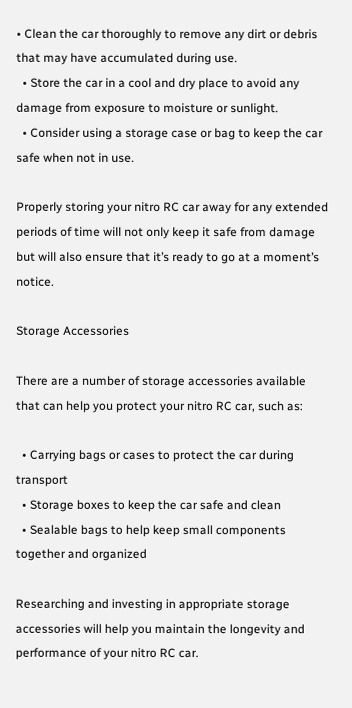• Clean the car thoroughly to remove any dirt or debris that may have accumulated during use.
  • Store the car in a cool and dry place to avoid any damage from exposure to moisture or sunlight.
  • Consider using a storage case or bag to keep the car safe when not in use.

Properly storing your nitro RC car away for any extended periods of time will not only keep it safe from damage but will also ensure that it’s ready to go at a moment’s notice.

Storage Accessories

There are a number of storage accessories available that can help you protect your nitro RC car, such as:

  • Carrying bags or cases to protect the car during transport
  • Storage boxes to keep the car safe and clean
  • Sealable bags to help keep small components together and organized

Researching and investing in appropriate storage accessories will help you maintain the longevity and performance of your nitro RC car.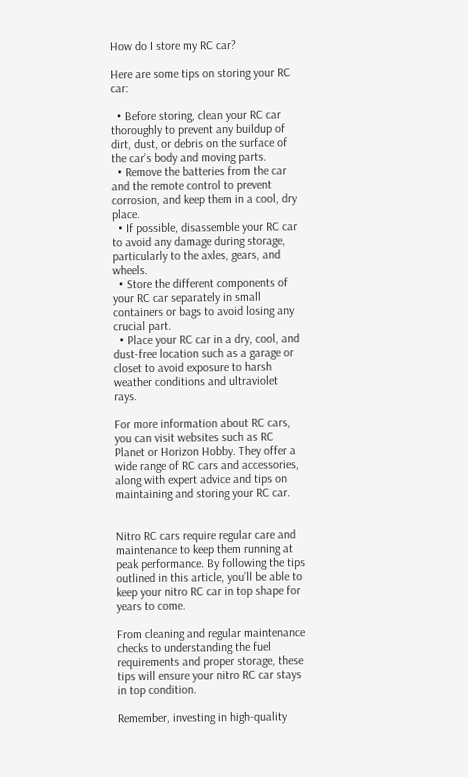How do I store my RC car?

Here are some tips on storing your RC car:

  • Before storing, clean your RC car thoroughly to prevent any buildup of dirt, dust, or debris on the surface of the car’s body and moving parts.
  • Remove the batteries from the car and the remote control to prevent corrosion, and keep them in a cool, dry place.
  • If possible, disassemble your RC car to avoid any damage during storage, particularly to the axles, gears, and wheels.
  • Store the different components of your RC car separately in small containers or bags to avoid losing any crucial part.
  • Place your RC car in a dry, cool, and dust-free location such as a garage or closet to avoid exposure to harsh weather conditions and ultraviolet rays.

For more information about RC cars, you can visit websites such as RC Planet or Horizon Hobby. They offer a wide range of RC cars and accessories, along with expert advice and tips on maintaining and storing your RC car.


Nitro RC cars require regular care and maintenance to keep them running at peak performance. By following the tips outlined in this article, you’ll be able to keep your nitro RC car in top shape for years to come.

From cleaning and regular maintenance checks to understanding the fuel requirements and proper storage, these tips will ensure your nitro RC car stays in top condition.

Remember, investing in high-quality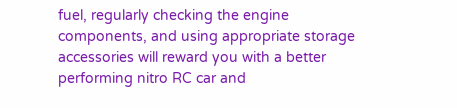fuel, regularly checking the engine components, and using appropriate storage accessories will reward you with a better performing nitro RC car and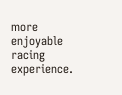more enjoyable racing experience.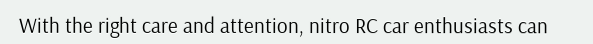With the right care and attention, nitro RC car enthusiasts can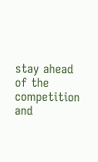stay ahead of the competition and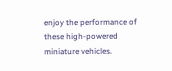enjoy the performance of these high-powered miniature vehicles.